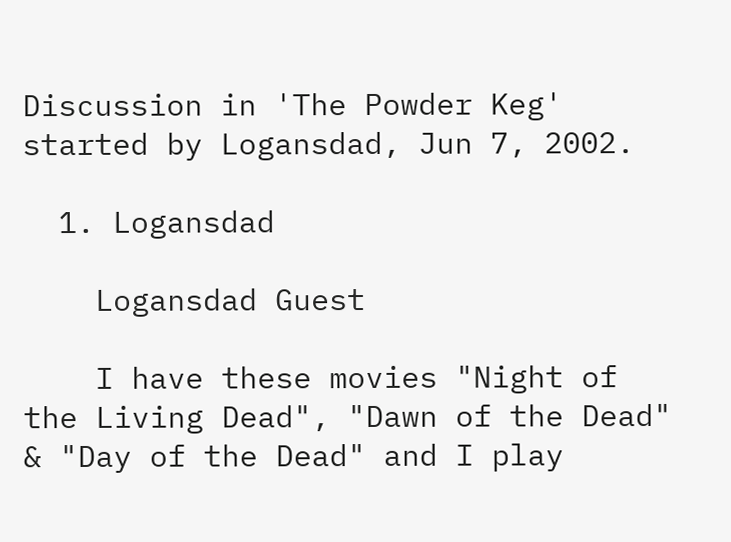Discussion in 'The Powder Keg' started by Logansdad, Jun 7, 2002.

  1. Logansdad

    Logansdad Guest

    I have these movies "Night of the Living Dead", "Dawn of the Dead" & "Day of the Dead" and I play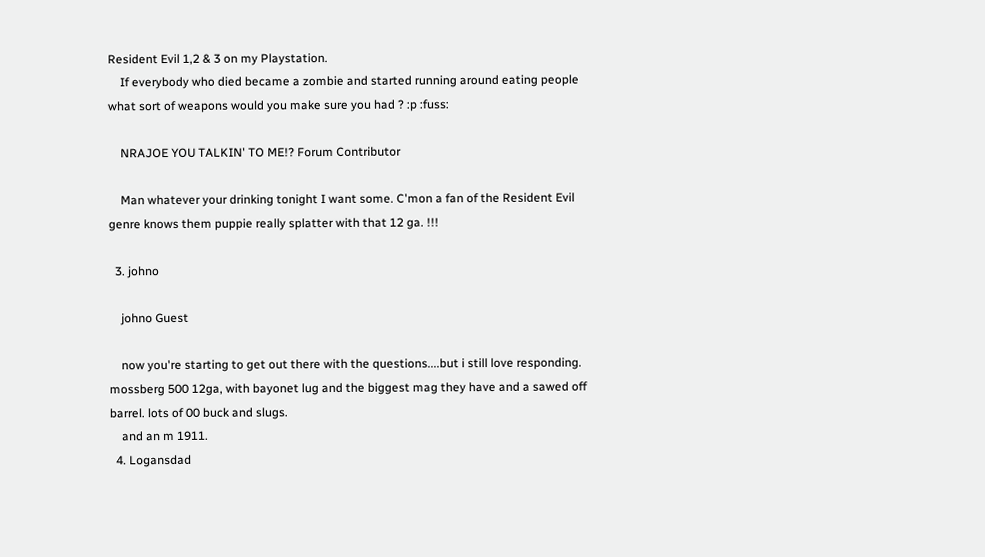Resident Evil 1,2 & 3 on my Playstation.
    If everybody who died became a zombie and started running around eating people what sort of weapons would you make sure you had ? :p :fuss:

    NRAJOE YOU TALKIN' TO ME!? Forum Contributor

    Man whatever your drinking tonight I want some. C'mon a fan of the Resident Evil genre knows them puppie really splatter with that 12 ga. !!!

  3. johno

    johno Guest

    now you're starting to get out there with the questions....but i still love responding. mossberg 500 12ga, with bayonet lug and the biggest mag they have and a sawed off barrel. lots of 00 buck and slugs.
    and an m 1911.
  4. Logansdad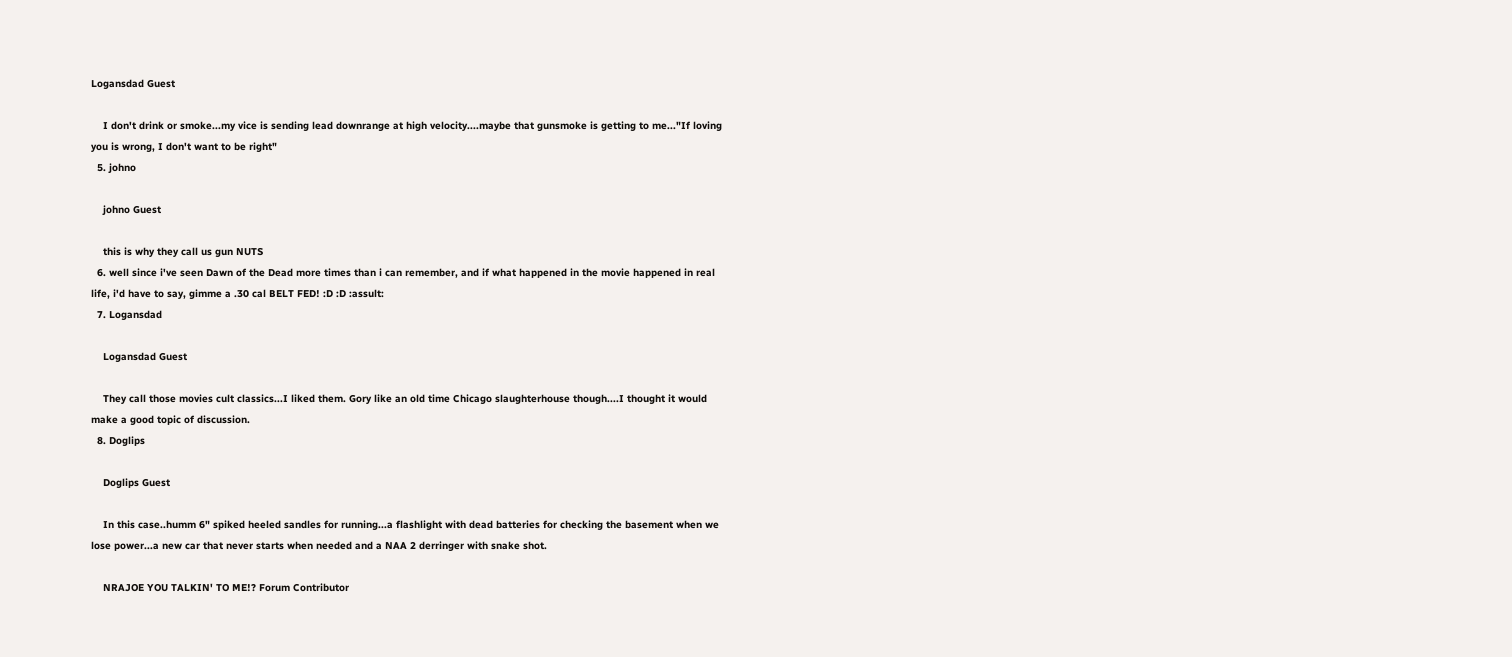Logansdad Guest

    I don't drink or smoke...my vice is sending lead downrange at high velocity....maybe that gunsmoke is getting to me..."If loving you is wrong, I don't want to be right"
  5. johno

    johno Guest

    this is why they call us gun NUTS
  6. well since i've seen Dawn of the Dead more times than i can remember, and if what happened in the movie happened in real life, i'd have to say, gimme a .30 cal BELT FED! :D :D :assult:
  7. Logansdad

    Logansdad Guest

    They call those movies cult classics...I liked them. Gory like an old time Chicago slaughterhouse though....I thought it would make a good topic of discussion.
  8. Doglips

    Doglips Guest

    In this case..humm 6" spiked heeled sandles for running...a flashlight with dead batteries for checking the basement when we lose power...a new car that never starts when needed and a NAA 2 derringer with snake shot.

    NRAJOE YOU TALKIN' TO ME!? Forum Contributor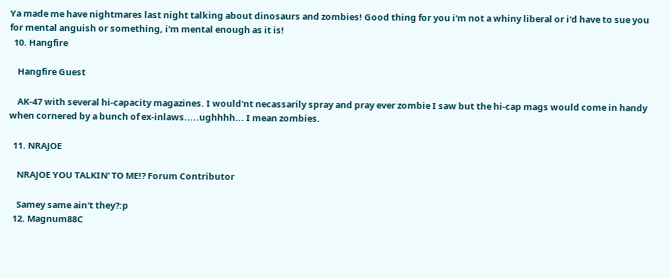Ya made me have nightmares last night talking about dinosaurs and zombies! Good thing for you i'm not a whiny liberal or i'd have to sue you for mental anguish or something, i'm mental enough as it is!
  10. Hangfire

    Hangfire Guest

    AK-47 with several hi-capacity magazines. I would'nt necassarily spray and pray ever zombie I saw but the hi-cap mags would come in handy when cornered by a bunch of ex-inlaws.....ughhhh... I mean zombies.

  11. NRAJOE

    NRAJOE YOU TALKIN' TO ME!? Forum Contributor

    Samey same ain't they?:p
  12. Magnum88C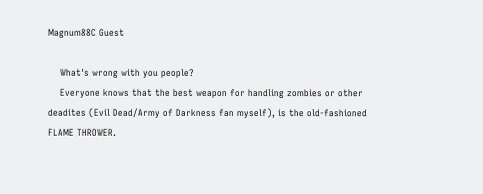Magnum88C Guest

    What's wrong with you people?
    Everyone knows that the best weapon for handling zombies or other deadites (Evil Dead/Army of Darkness fan myself), is the old-fashioned FLAME THROWER.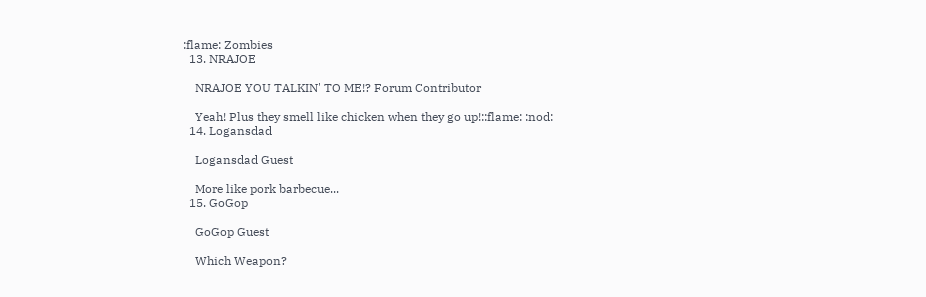:flame: Zombies
  13. NRAJOE

    NRAJOE YOU TALKIN' TO ME!? Forum Contributor

    Yeah! Plus they smell like chicken when they go up!::flame: :nod:
  14. Logansdad

    Logansdad Guest

    More like pork barbecue...
  15. GoGop

    GoGop Guest

    Which Weapon?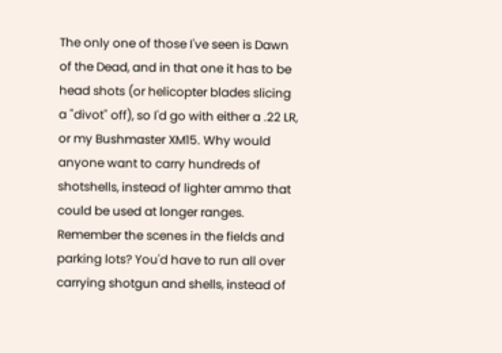The only one of those I've seen is Dawn of the Dead, and in that one it has to be head shots (or helicopter blades slicing a "divot" off), so I'd go with either a .22 LR, or my Bushmaster XM15. Why would anyone want to carry hundreds of shotshells, instead of lighter ammo that could be used at longer ranges. Remember the scenes in the fields and parking lots? You'd have to run all over carrying shotgun and shells, instead of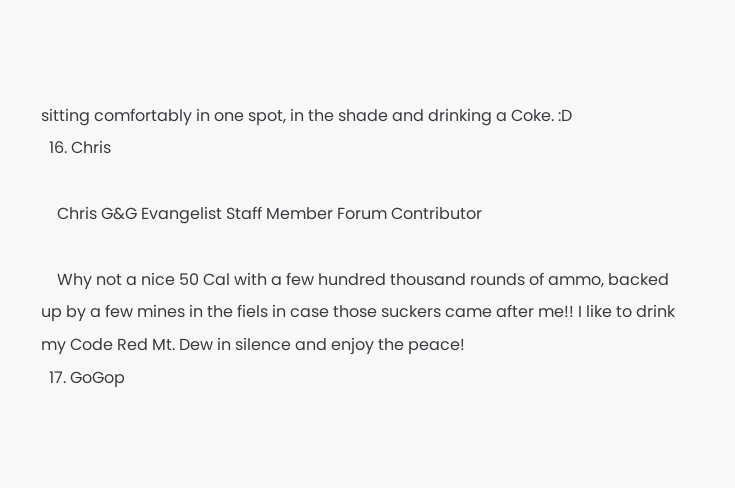sitting comfortably in one spot, in the shade and drinking a Coke. :D
  16. Chris

    Chris G&G Evangelist Staff Member Forum Contributor

    Why not a nice 50 Cal with a few hundred thousand rounds of ammo, backed up by a few mines in the fiels in case those suckers came after me!! I like to drink my Code Red Mt. Dew in silence and enjoy the peace!
  17. GoGop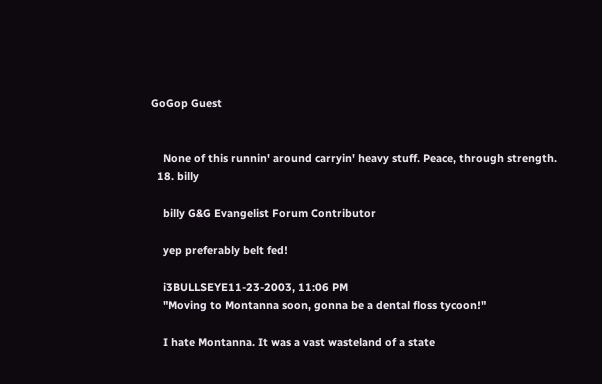GoGop Guest


    None of this runnin' around carryin' heavy stuff. Peace, through strength.
  18. billy

    billy G&G Evangelist Forum Contributor

    yep preferably belt fed!

    i3BULLSEYE11-23-2003, 11:06 PM
    "Moving to Montanna soon, gonna be a dental floss tycoon!"

    I hate Montanna. It was a vast wasteland of a state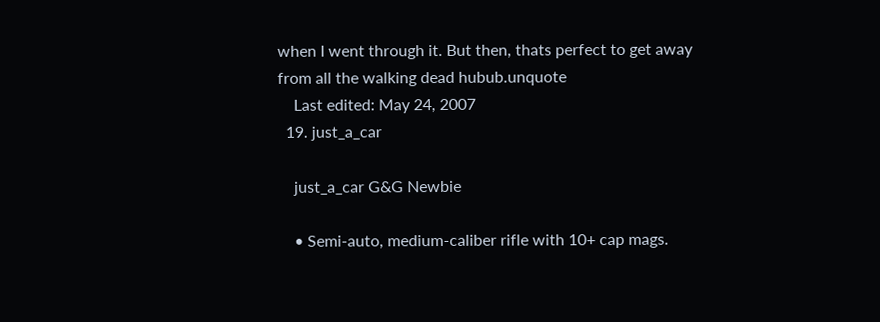when I went through it. But then, thats perfect to get away from all the walking dead hubub.unquote
    Last edited: May 24, 2007
  19. just_a_car

    just_a_car G&G Newbie

    • Semi-auto, medium-caliber rifle with 10+ cap mags.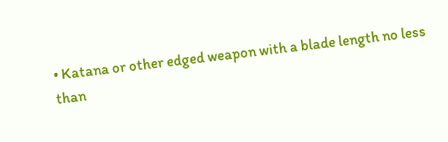• Katana or other edged weapon with a blade length no less than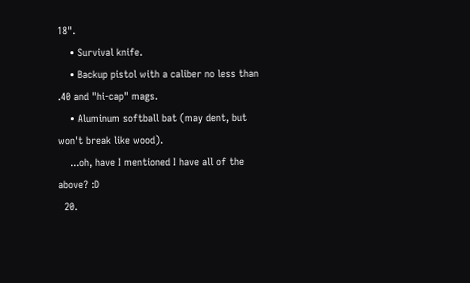18".
    • Survival knife.
    • Backup pistol with a caliber no less than .40 and "hi-cap" mags.
    • Aluminum softball bat (may dent, but won't break like wood).
    ...oh, have I mentioned I have all of the above? :D
  20.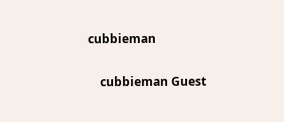cubbieman

    cubbieman Guest